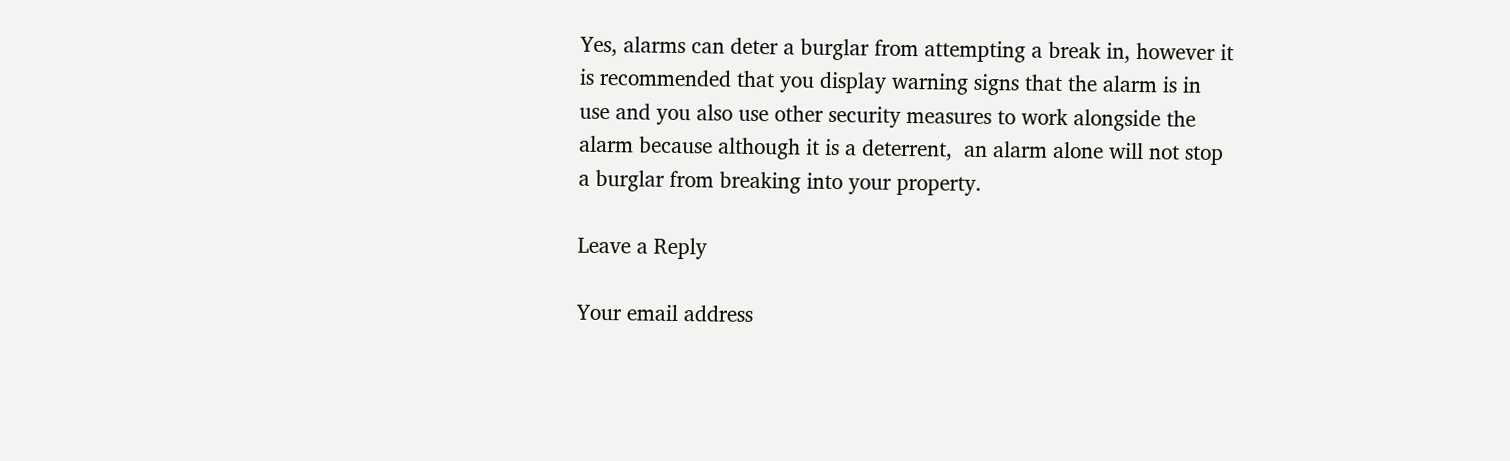Yes, alarms can deter a burglar from attempting a break in, however it is recommended that you display warning signs that the alarm is in use and you also use other security measures to work alongside the alarm because although it is a deterrent,  an alarm alone will not stop a burglar from breaking into your property.

Leave a Reply

Your email address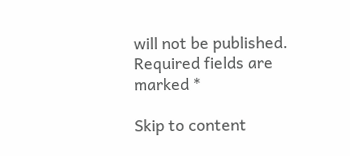will not be published. Required fields are marked *

Skip to content